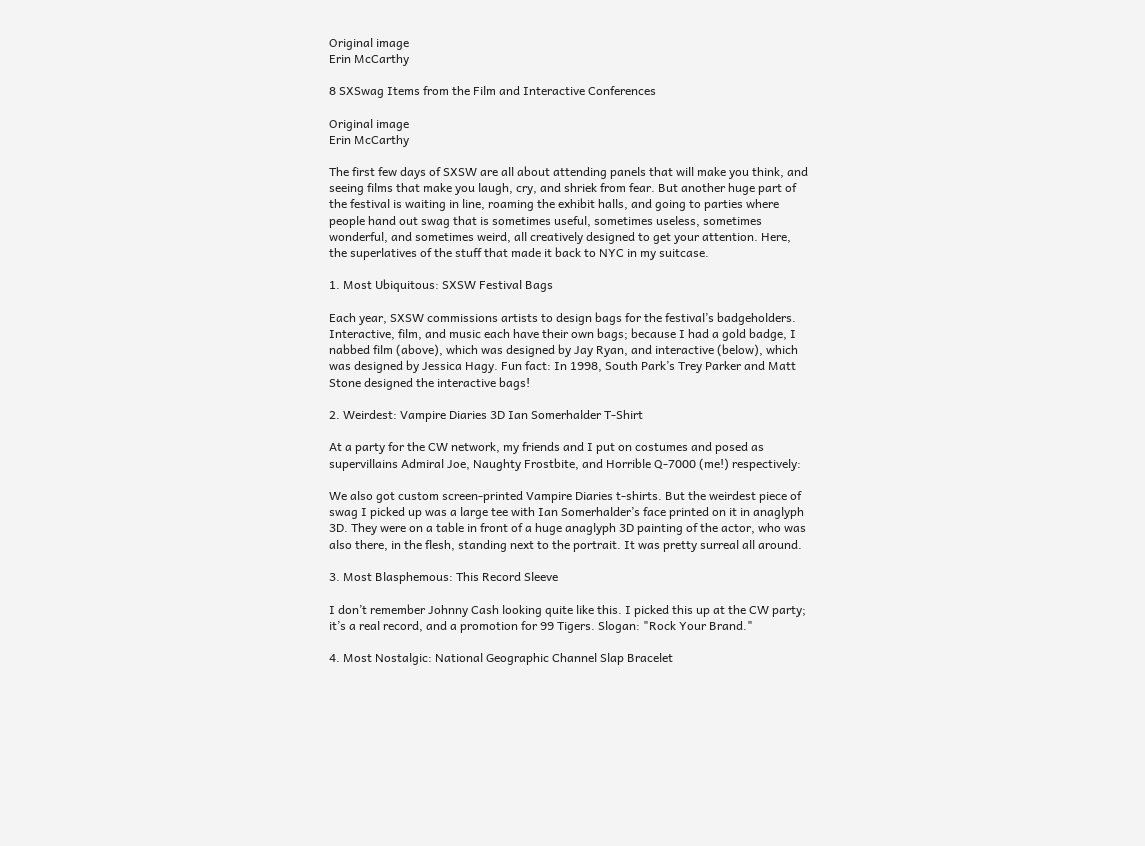Original image
Erin McCarthy

8 SXSwag Items from the Film and Interactive Conferences

Original image
Erin McCarthy

The first few days of SXSW are all about attending panels that will make you think, and seeing films that make you laugh, cry, and shriek from fear. But another huge part of the festival is waiting in line, roaming the exhibit halls, and going to parties where people hand out swag that is sometimes useful, sometimes useless, sometimes wonderful, and sometimes weird, all creatively designed to get your attention. Here, the superlatives of the stuff that made it back to NYC in my suitcase.

1. Most Ubiquitous: SXSW Festival Bags

Each year, SXSW commissions artists to design bags for the festival’s badgeholders. Interactive, film, and music each have their own bags; because I had a gold badge, I nabbed film (above), which was designed by Jay Ryan, and interactive (below), which was designed by Jessica Hagy. Fun fact: In 1998, South Park’s Trey Parker and Matt Stone designed the interactive bags!

2. Weirdest: Vampire Diaries 3D Ian Somerhalder T-Shirt

At a party for the CW network, my friends and I put on costumes and posed as supervillains Admiral Joe, Naughty Frostbite, and Horrible Q-7000 (me!) respectively:

We also got custom screen-printed Vampire Diaries t-shirts. But the weirdest piece of swag I picked up was a large tee with Ian Somerhalder’s face printed on it in anaglyph 3D. They were on a table in front of a huge anaglyph 3D painting of the actor, who was also there, in the flesh, standing next to the portrait. It was pretty surreal all around.

3. Most Blasphemous: This Record Sleeve

I don’t remember Johnny Cash looking quite like this. I picked this up at the CW party; it’s a real record, and a promotion for 99 Tigers. Slogan: "Rock Your Brand."

4. Most Nostalgic: National Geographic Channel Slap Bracelet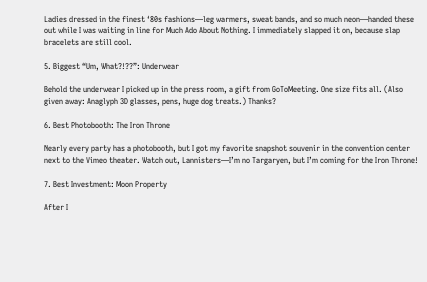Ladies dressed in the finest ‘80s fashions—leg warmers, sweat bands, and so much neon—handed these out while I was waiting in line for Much Ado About Nothing. I immediately slapped it on, because slap bracelets are still cool.

5. Biggest “Um, What?!??”: Underwear

Behold the underwear I picked up in the press room, a gift from GoToMeeting. One size fits all. (Also given away: Anaglyph 3D glasses, pens, huge dog treats.) Thanks?

6. Best Photobooth: The Iron Throne

Nearly every party has a photobooth, but I got my favorite snapshot souvenir in the convention center next to the Vimeo theater. Watch out, Lannisters—I’m no Targaryen, but I’m coming for the Iron Throne!

7. Best Investment: Moon Property

After I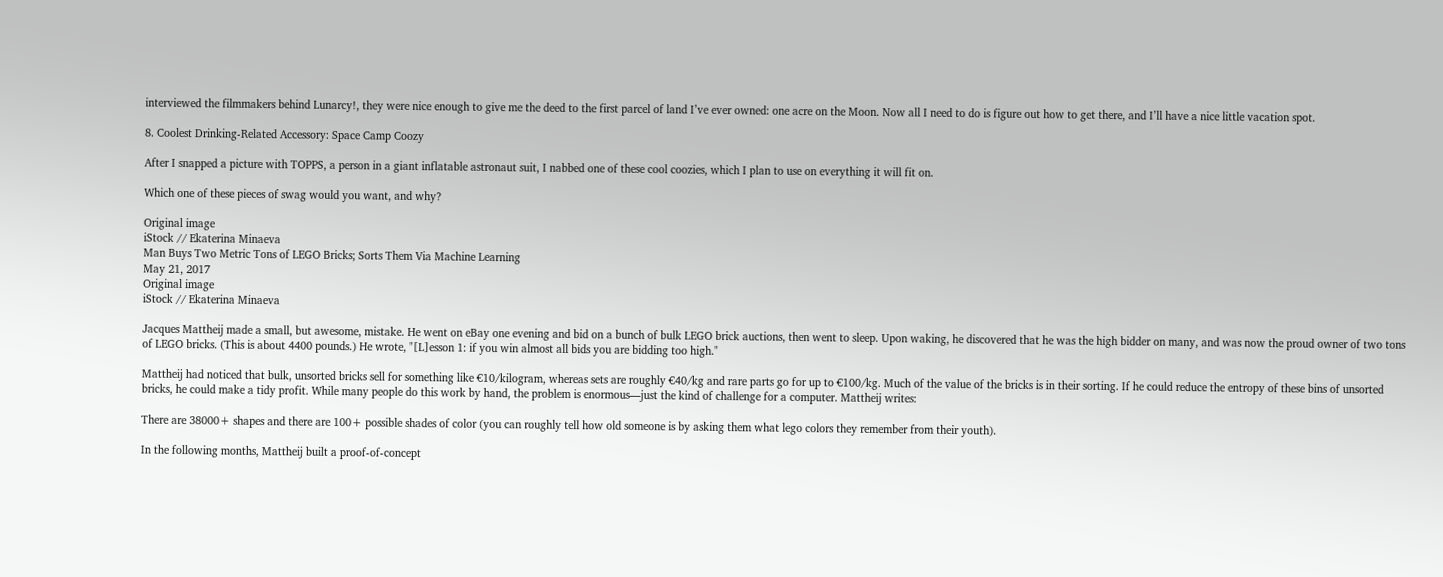interviewed the filmmakers behind Lunarcy!, they were nice enough to give me the deed to the first parcel of land I’ve ever owned: one acre on the Moon. Now all I need to do is figure out how to get there, and I’ll have a nice little vacation spot.

8. Coolest Drinking-Related Accessory: Space Camp Coozy

After I snapped a picture with TOPPS, a person in a giant inflatable astronaut suit, I nabbed one of these cool coozies, which I plan to use on everything it will fit on.

Which one of these pieces of swag would you want, and why?

Original image
iStock // Ekaterina Minaeva
Man Buys Two Metric Tons of LEGO Bricks; Sorts Them Via Machine Learning
May 21, 2017
Original image
iStock // Ekaterina Minaeva

Jacques Mattheij made a small, but awesome, mistake. He went on eBay one evening and bid on a bunch of bulk LEGO brick auctions, then went to sleep. Upon waking, he discovered that he was the high bidder on many, and was now the proud owner of two tons of LEGO bricks. (This is about 4400 pounds.) He wrote, "[L]esson 1: if you win almost all bids you are bidding too high."

Mattheij had noticed that bulk, unsorted bricks sell for something like €10/kilogram, whereas sets are roughly €40/kg and rare parts go for up to €100/kg. Much of the value of the bricks is in their sorting. If he could reduce the entropy of these bins of unsorted bricks, he could make a tidy profit. While many people do this work by hand, the problem is enormous—just the kind of challenge for a computer. Mattheij writes:

There are 38000+ shapes and there are 100+ possible shades of color (you can roughly tell how old someone is by asking them what lego colors they remember from their youth).

In the following months, Mattheij built a proof-of-concept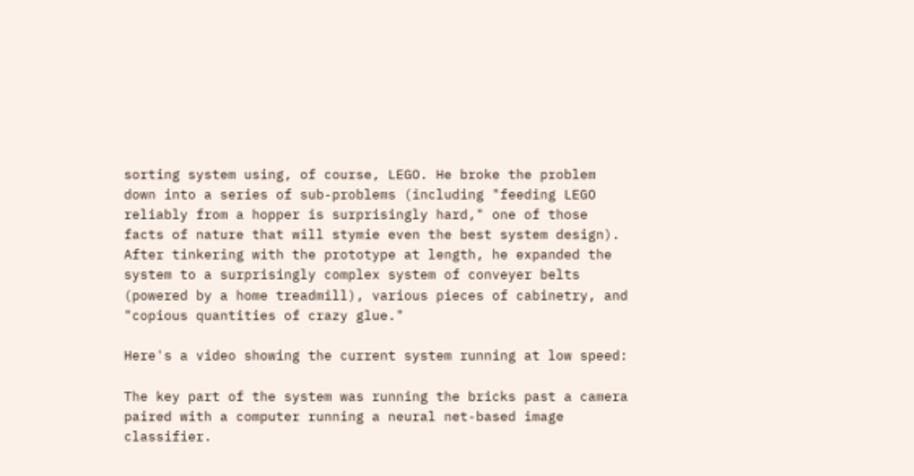sorting system using, of course, LEGO. He broke the problem down into a series of sub-problems (including "feeding LEGO reliably from a hopper is surprisingly hard," one of those facts of nature that will stymie even the best system design). After tinkering with the prototype at length, he expanded the system to a surprisingly complex system of conveyer belts (powered by a home treadmill), various pieces of cabinetry, and "copious quantities of crazy glue."

Here's a video showing the current system running at low speed:

The key part of the system was running the bricks past a camera paired with a computer running a neural net-based image classifier.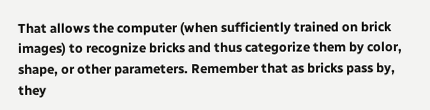That allows the computer (when sufficiently trained on brick images) to recognize bricks and thus categorize them by color, shape, or other parameters. Remember that as bricks pass by, they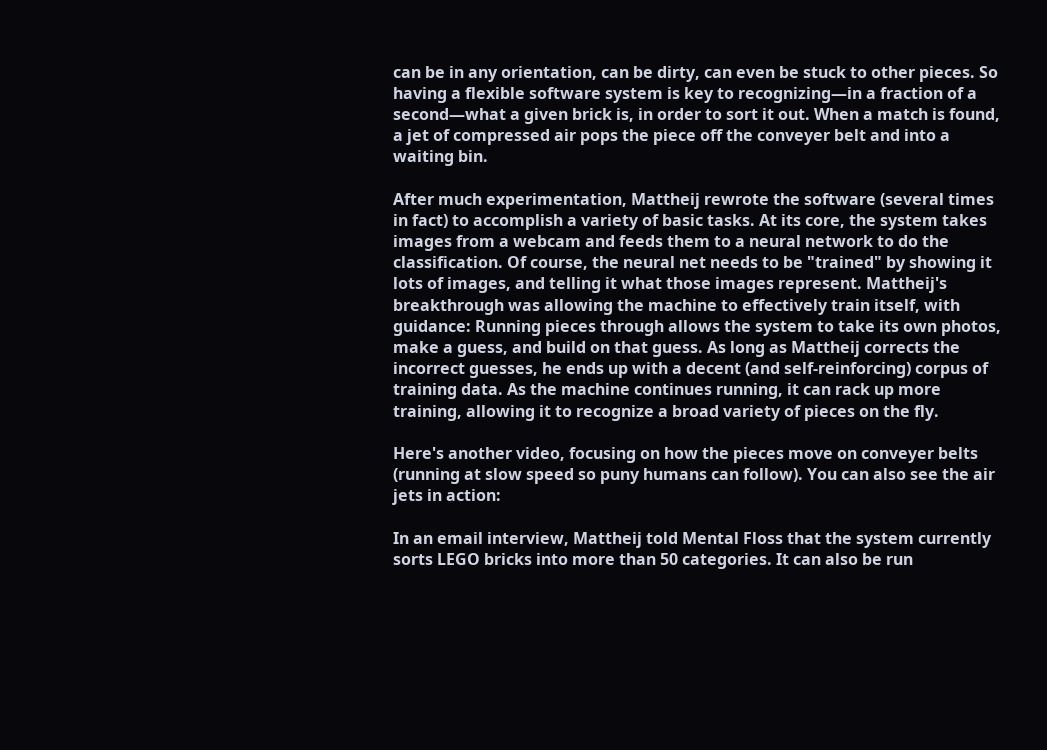can be in any orientation, can be dirty, can even be stuck to other pieces. So having a flexible software system is key to recognizing—in a fraction of a second—what a given brick is, in order to sort it out. When a match is found, a jet of compressed air pops the piece off the conveyer belt and into a waiting bin.

After much experimentation, Mattheij rewrote the software (several times in fact) to accomplish a variety of basic tasks. At its core, the system takes images from a webcam and feeds them to a neural network to do the classification. Of course, the neural net needs to be "trained" by showing it lots of images, and telling it what those images represent. Mattheij's breakthrough was allowing the machine to effectively train itself, with guidance: Running pieces through allows the system to take its own photos, make a guess, and build on that guess. As long as Mattheij corrects the incorrect guesses, he ends up with a decent (and self-reinforcing) corpus of training data. As the machine continues running, it can rack up more training, allowing it to recognize a broad variety of pieces on the fly.

Here's another video, focusing on how the pieces move on conveyer belts (running at slow speed so puny humans can follow). You can also see the air jets in action:

In an email interview, Mattheij told Mental Floss that the system currently sorts LEGO bricks into more than 50 categories. It can also be run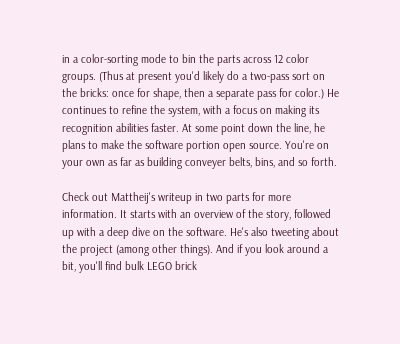in a color-sorting mode to bin the parts across 12 color groups. (Thus at present you'd likely do a two-pass sort on the bricks: once for shape, then a separate pass for color.) He continues to refine the system, with a focus on making its recognition abilities faster. At some point down the line, he plans to make the software portion open source. You're on your own as far as building conveyer belts, bins, and so forth.

Check out Mattheij's writeup in two parts for more information. It starts with an overview of the story, followed up with a deep dive on the software. He's also tweeting about the project (among other things). And if you look around a bit, you'll find bulk LEGO brick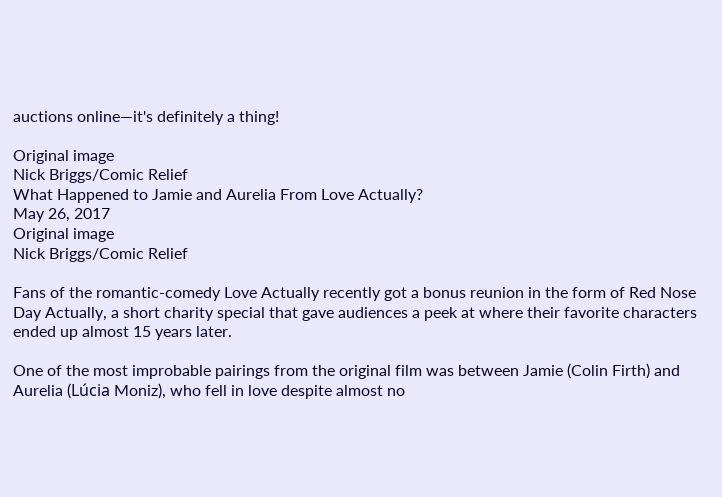auctions online—it's definitely a thing!

Original image
Nick Briggs/Comic Relief
What Happened to Jamie and Aurelia From Love Actually?
May 26, 2017
Original image
Nick Briggs/Comic Relief

Fans of the romantic-comedy Love Actually recently got a bonus reunion in the form of Red Nose Day Actually, a short charity special that gave audiences a peek at where their favorite characters ended up almost 15 years later.

One of the most improbable pairings from the original film was between Jamie (Colin Firth) and Aurelia (Lúcia Moniz), who fell in love despite almost no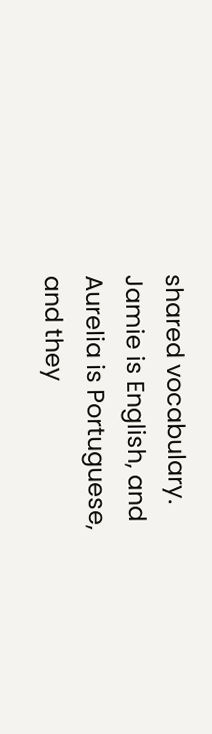shared vocabulary. Jamie is English, and Aurelia is Portuguese, and they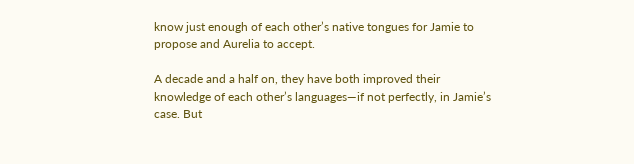know just enough of each other’s native tongues for Jamie to propose and Aurelia to accept.

A decade and a half on, they have both improved their knowledge of each other’s languages—if not perfectly, in Jamie’s case. But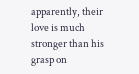apparently, their love is much stronger than his grasp on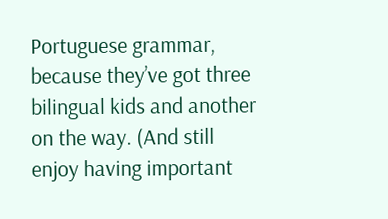Portuguese grammar, because they’ve got three bilingual kids and another on the way. (And still enjoy having important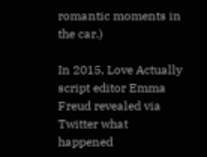romantic moments in the car.)

In 2015, Love Actually script editor Emma Freud revealed via Twitter what happened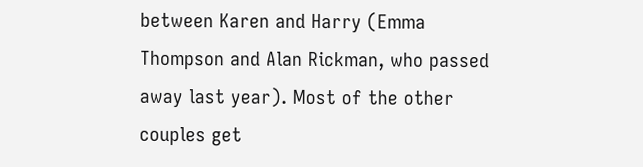between Karen and Harry (Emma Thompson and Alan Rickman, who passed away last year). Most of the other couples get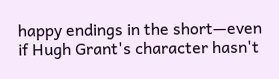happy endings in the short—even if Hugh Grant's character hasn't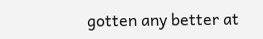gotten any better at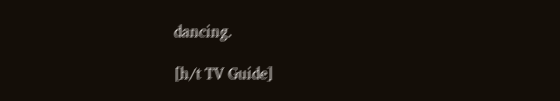dancing.

[h/t TV Guide]